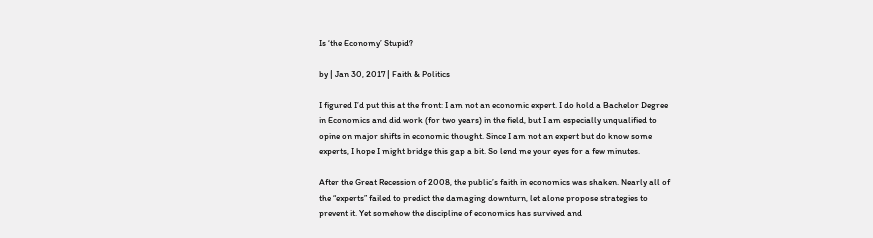Is ‘the Economy’ Stupid?

by | Jan 30, 2017 | Faith & Politics

I figured I’d put this at the front: I am not an economic expert. I do hold a Bachelor Degree in Economics and did work (for two years) in the field, but I am especially unqualified to opine on major shifts in economic thought. Since I am not an expert but do know some experts, I hope I might bridge this gap a bit. So lend me your eyes for a few minutes.

After the Great Recession of 2008, the public’s faith in economics was shaken. Nearly all of the “experts” failed to predict the damaging downturn, let alone propose strategies to prevent it. Yet somehow the discipline of economics has survived and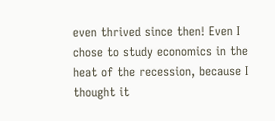even thrived since then! Even I chose to study economics in the heat of the recession, because I thought it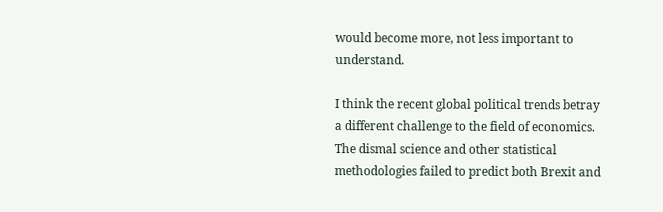would become more, not less important to understand.

I think the recent global political trends betray a different challenge to the field of economics. The dismal science and other statistical methodologies failed to predict both Brexit and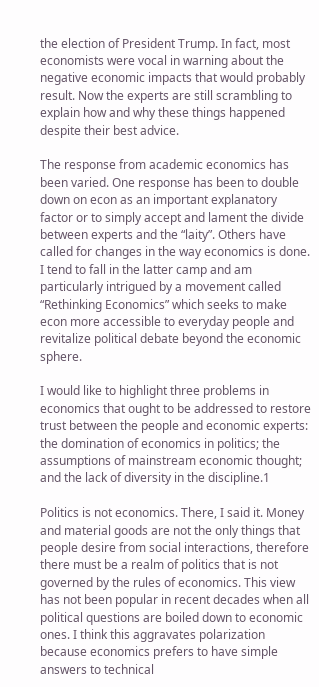the election of President Trump. In fact, most economists were vocal in warning about the negative economic impacts that would probably result. Now the experts are still scrambling to explain how and why these things happened despite their best advice.

The response from academic economics has been varied. One response has been to double down on econ as an important explanatory factor or to simply accept and lament the divide between experts and the “laity”. Others have called for changes in the way economics is done. I tend to fall in the latter camp and am particularly intrigued by a movement called “Rethinking Economics” which seeks to make econ more accessible to everyday people and revitalize political debate beyond the economic sphere.

I would like to highlight three problems in economics that ought to be addressed to restore trust between the people and economic experts: the domination of economics in politics; the assumptions of mainstream economic thought; and the lack of diversity in the discipline.1

Politics is not economics. There, I said it. Money and material goods are not the only things that people desire from social interactions, therefore there must be a realm of politics that is not governed by the rules of economics. This view has not been popular in recent decades when all political questions are boiled down to economic ones. I think this aggravates polarization because economics prefers to have simple answers to technical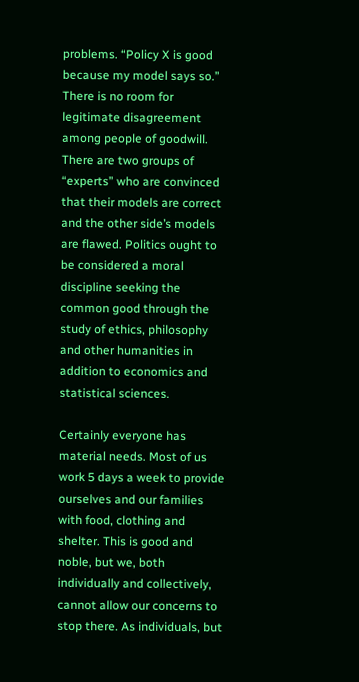problems. “Policy X is good because my model says so.” There is no room for legitimate disagreement among people of goodwill. There are two groups of “experts” who are convinced that their models are correct and the other side’s models are flawed. Politics ought to be considered a moral discipline seeking the common good through the study of ethics, philosophy and other humanities in addition to economics and statistical sciences.

Certainly everyone has material needs. Most of us work 5 days a week to provide ourselves and our families with food, clothing and shelter. This is good and noble, but we, both individually and collectively, cannot allow our concerns to stop there. As individuals, but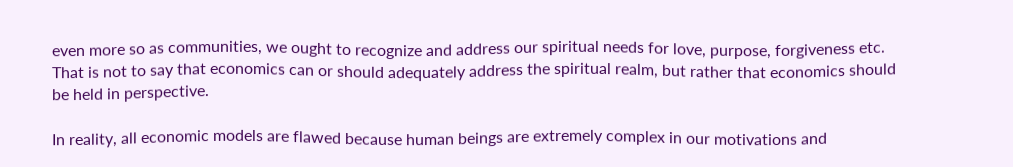even more so as communities, we ought to recognize and address our spiritual needs for love, purpose, forgiveness etc. That is not to say that economics can or should adequately address the spiritual realm, but rather that economics should be held in perspective.

In reality, all economic models are flawed because human beings are extremely complex in our motivations and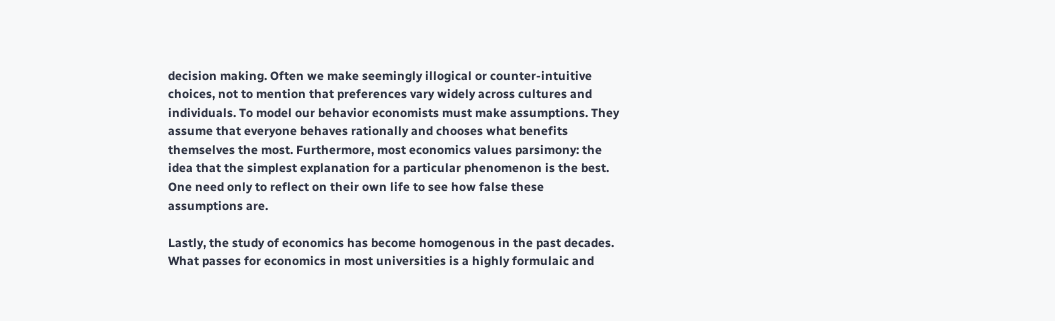decision making. Often we make seemingly illogical or counter-intuitive choices, not to mention that preferences vary widely across cultures and individuals. To model our behavior economists must make assumptions. They assume that everyone behaves rationally and chooses what benefits themselves the most. Furthermore, most economics values parsimony: the idea that the simplest explanation for a particular phenomenon is the best. One need only to reflect on their own life to see how false these assumptions are.

Lastly, the study of economics has become homogenous in the past decades. What passes for economics in most universities is a highly formulaic and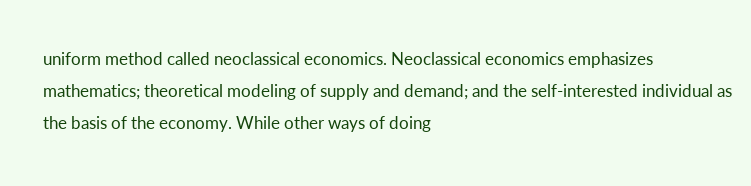uniform method called neoclassical economics. Neoclassical economics emphasizes mathematics; theoretical modeling of supply and demand; and the self-interested individual as the basis of the economy. While other ways of doing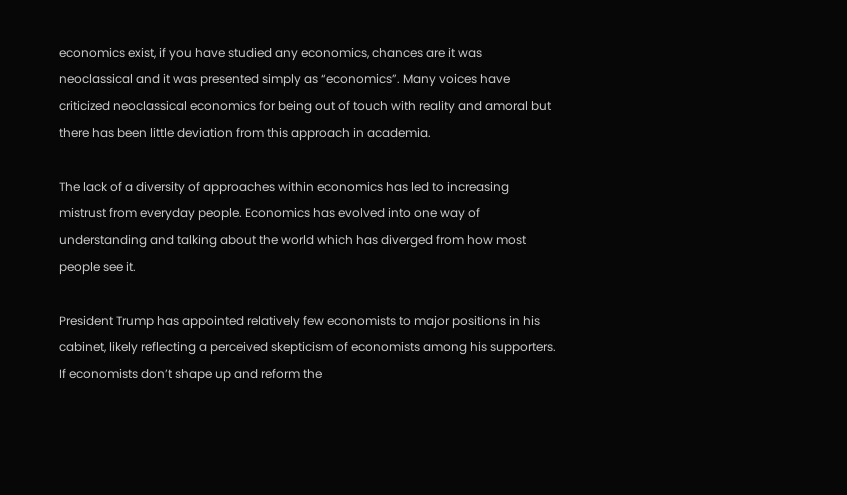economics exist, if you have studied any economics, chances are it was neoclassical and it was presented simply as “economics”. Many voices have criticized neoclassical economics for being out of touch with reality and amoral but there has been little deviation from this approach in academia.

The lack of a diversity of approaches within economics has led to increasing mistrust from everyday people. Economics has evolved into one way of understanding and talking about the world which has diverged from how most people see it.

President Trump has appointed relatively few economists to major positions in his cabinet, likely reflecting a perceived skepticism of economists among his supporters. If economists don’t shape up and reform the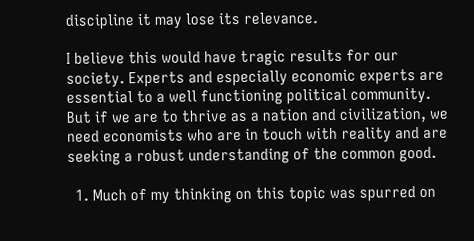discipline it may lose its relevance.

I believe this would have tragic results for our society. Experts and especially economic experts are essential to a well functioning political community. But if we are to thrive as a nation and civilization, we need economists who are in touch with reality and are seeking a robust understanding of the common good.

  1. Much of my thinking on this topic was spurred on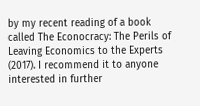by my recent reading of a book called The Econocracy: The Perils of Leaving Economics to the Experts (2017). I recommend it to anyone interested in further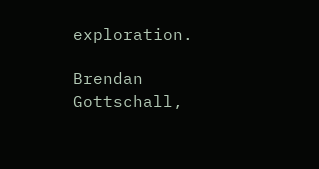exploration.

Brendan Gottschall,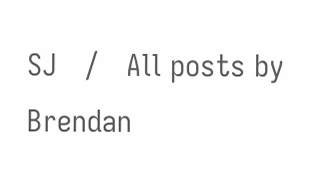SJ   /   All posts by Brendan